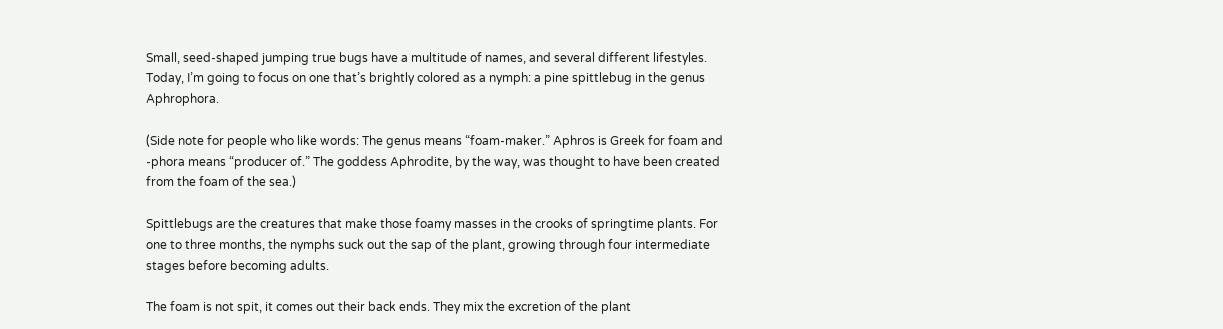Small, seed-shaped jumping true bugs have a multitude of names, and several different lifestyles. Today, I’m going to focus on one that’s brightly colored as a nymph: a pine spittlebug in the genus Aphrophora.

(Side note for people who like words: The genus means “foam-maker.” Aphros is Greek for foam and -phora means “producer of.” The goddess Aphrodite, by the way, was thought to have been created from the foam of the sea.)

Spittlebugs are the creatures that make those foamy masses in the crooks of springtime plants. For one to three months, the nymphs suck out the sap of the plant, growing through four intermediate stages before becoming adults.

The foam is not spit, it comes out their back ends. They mix the excretion of the plant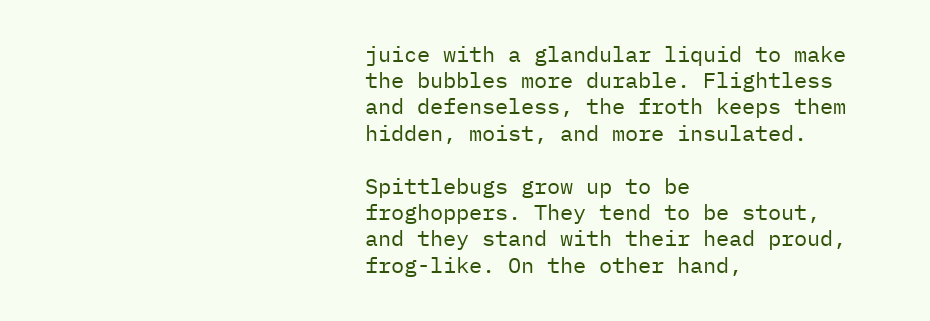juice with a glandular liquid to make the bubbles more durable. Flightless and defenseless, the froth keeps them hidden, moist, and more insulated.

Spittlebugs grow up to be froghoppers. They tend to be stout, and they stand with their head proud, frog-like. On the other hand,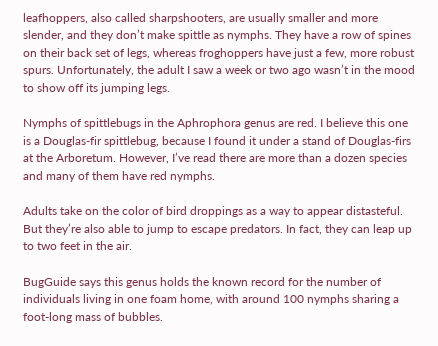leafhoppers, also called sharpshooters, are usually smaller and more slender, and they don’t make spittle as nymphs. They have a row of spines on their back set of legs, whereas froghoppers have just a few, more robust spurs. Unfortunately, the adult I saw a week or two ago wasn’t in the mood to show off its jumping legs.

Nymphs of spittlebugs in the Aphrophora genus are red. I believe this one is a Douglas-fir spittlebug, because I found it under a stand of Douglas-firs at the Arboretum. However, I’ve read there are more than a dozen species and many of them have red nymphs.

Adults take on the color of bird droppings as a way to appear distasteful. But they’re also able to jump to escape predators. In fact, they can leap up to two feet in the air.

BugGuide says this genus holds the known record for the number of individuals living in one foam home, with around 100 nymphs sharing a foot-long mass of bubbles.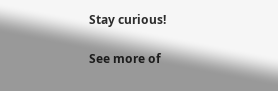Stay curious!

See more of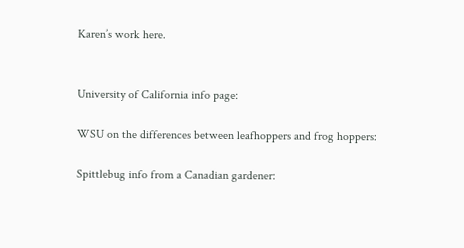Karen’s work here.


University of California info page:

WSU on the differences between leafhoppers and frog hoppers:

Spittlebug info from a Canadian gardener: